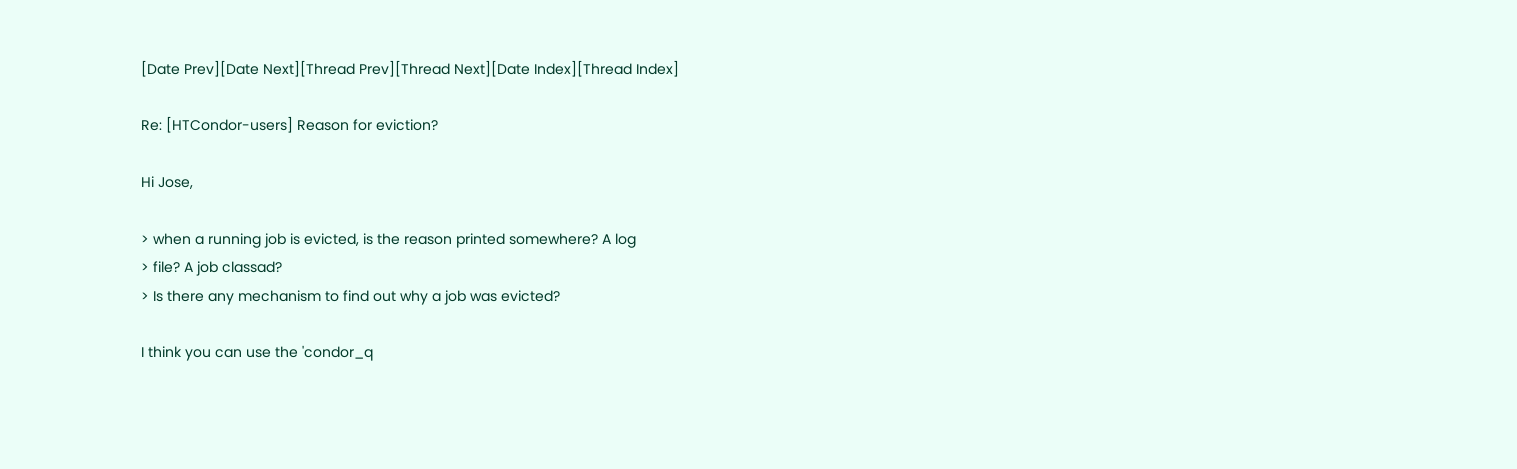[Date Prev][Date Next][Thread Prev][Thread Next][Date Index][Thread Index]

Re: [HTCondor-users] Reason for eviction?

Hi Jose,

> when a running job is evicted, is the reason printed somewhere? A log
> file? A job classad?
> Is there any mechanism to find out why a job was evicted?

I think you can use the 'condor_q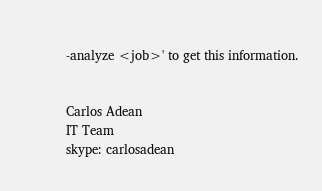-analyze <job>' to get this information.


Carlos Adean
IT Team
skype: carlosadean